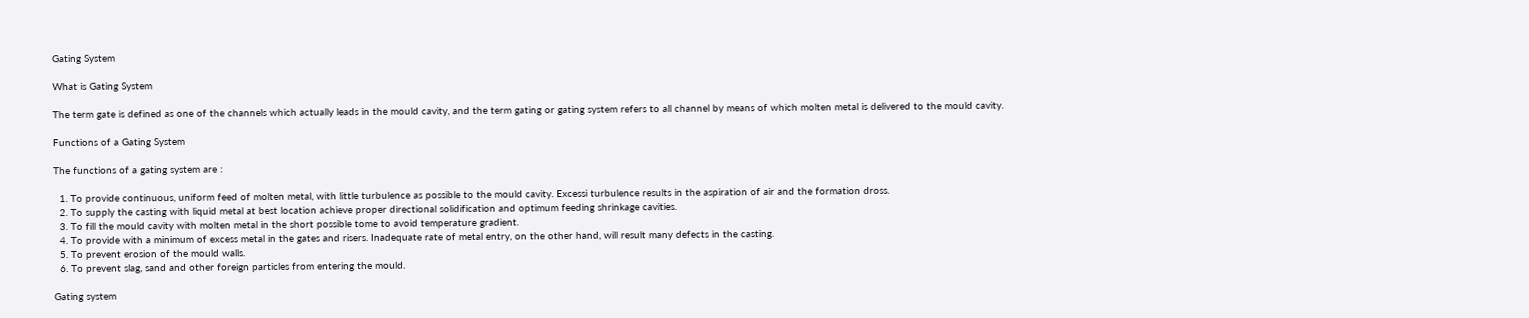Gating System

What is Gating System

The term gate is defined as one of the channels which actually leads in the mould cavity, and the term gating or gating system refers to all channel by means of which molten metal is delivered to the mould cavity.

Functions of a Gating System

The functions of a gating system are :

  1. To provide continuous, uniform feed of molten metal, with little turbulence as possible to the mould cavity. Excessi turbulence results in the aspiration of air and the formation dross.
  2. To supply the casting with liquid metal at best location achieve proper directional solidification and optimum feeding shrinkage cavities.
  3. To fill the mould cavity with molten metal in the short possible tome to avoid temperature gradient.
  4. To provide with a minimum of excess metal in the gates and risers. Inadequate rate of metal entry, on the other hand, will result many defects in the casting.
  5. To prevent erosion of the mould walls.
  6. To prevent slag, sand and other foreign particles from entering the mould.

Gating system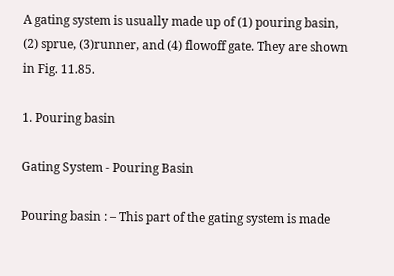A gating system is usually made up of (1) pouring basin, (2) sprue, (3)runner, and (4) flowoff gate. They are shown in Fig. 11.85.

1. Pouring basin

Gating System - Pouring Basin

Pouring basin : – This part of the gating system is made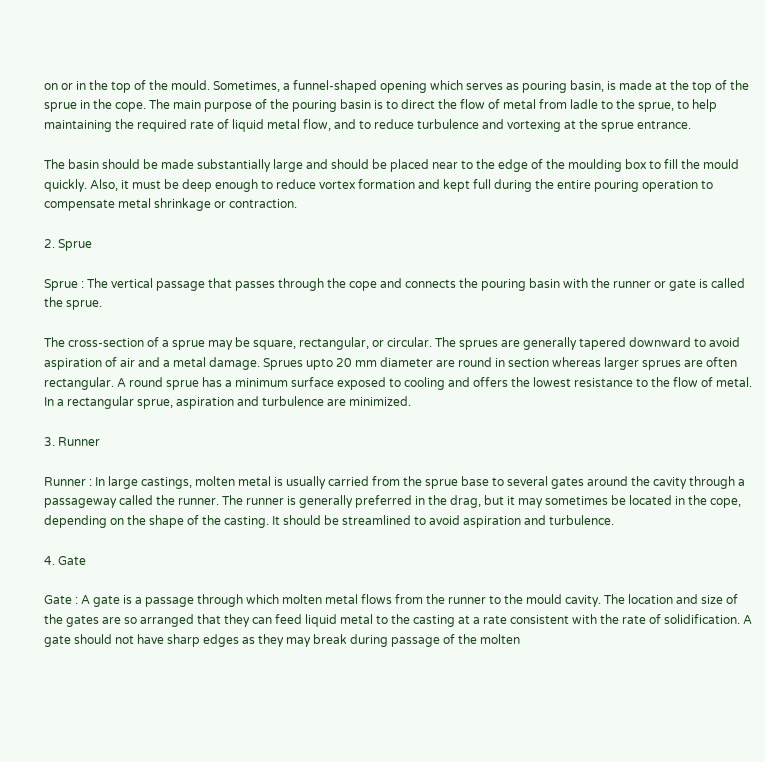on or in the top of the mould. Sometimes, a funnel-shaped opening which serves as pouring basin, is made at the top of the sprue in the cope. The main purpose of the pouring basin is to direct the flow of metal from ladle to the sprue, to help maintaining the required rate of liquid metal flow, and to reduce turbulence and vortexing at the sprue entrance.

The basin should be made substantially large and should be placed near to the edge of the moulding box to fill the mould quickly. Also, it must be deep enough to reduce vortex formation and kept full during the entire pouring operation to compensate metal shrinkage or contraction.

2. Sprue

Sprue : The vertical passage that passes through the cope and connects the pouring basin with the runner or gate is called the sprue.

The cross-section of a sprue may be square, rectangular, or circular. The sprues are generally tapered downward to avoid aspiration of air and a metal damage. Sprues upto 20 mm diameter are round in section whereas larger sprues are often rectangular. A round sprue has a minimum surface exposed to cooling and offers the lowest resistance to the flow of metal. In a rectangular sprue, aspiration and turbulence are minimized.

3. Runner

Runner : In large castings, molten metal is usually carried from the sprue base to several gates around the cavity through a passageway called the runner. The runner is generally preferred in the drag, but it may sometimes be located in the cope, depending on the shape of the casting. It should be streamlined to avoid aspiration and turbulence.

4. Gate

Gate : A gate is a passage through which molten metal flows from the runner to the mould cavity. The location and size of the gates are so arranged that they can feed liquid metal to the casting at a rate consistent with the rate of solidification. A gate should not have sharp edges as they may break during passage of the molten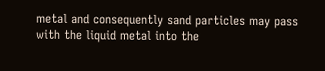metal and consequently sand particles may pass with the liquid metal into the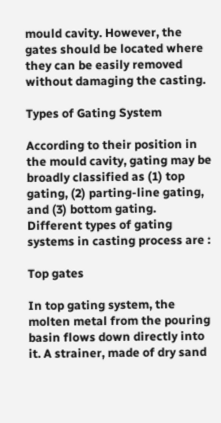mould cavity. However, the gates should be located where they can be easily removed without damaging the casting.

Types of Gating System

According to their position in the mould cavity, gating may be broadly classified as (1) top gating, (2) parting-line gating, and (3) bottom gating. Different types of gating systems in casting process are :

Top gates

In top gating system, the molten metal from the pouring basin flows down directly into it. A strainer, made of dry sand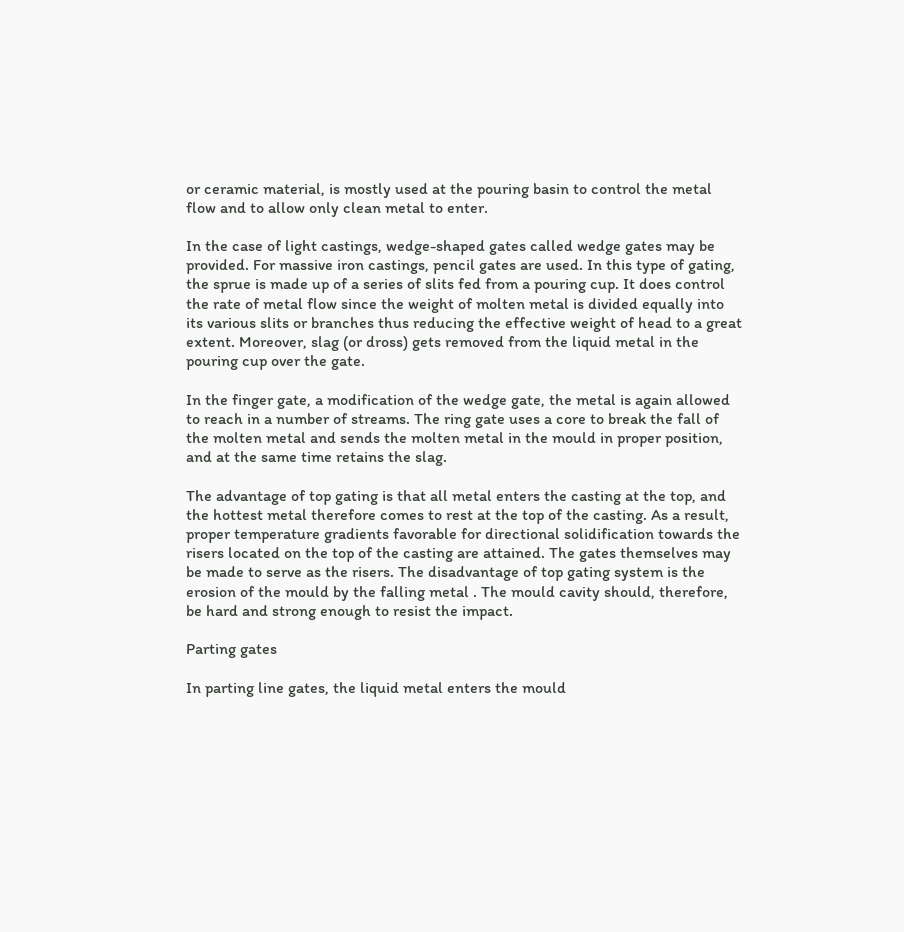or ceramic material, is mostly used at the pouring basin to control the metal flow and to allow only clean metal to enter.

In the case of light castings, wedge-shaped gates called wedge gates may be provided. For massive iron castings, pencil gates are used. In this type of gating, the sprue is made up of a series of slits fed from a pouring cup. It does control the rate of metal flow since the weight of molten metal is divided equally into its various slits or branches thus reducing the effective weight of head to a great extent. Moreover, slag (or dross) gets removed from the liquid metal in the pouring cup over the gate.

In the finger gate, a modification of the wedge gate, the metal is again allowed to reach in a number of streams. The ring gate uses a core to break the fall of the molten metal and sends the molten metal in the mould in proper position, and at the same time retains the slag.

The advantage of top gating is that all metal enters the casting at the top, and the hottest metal therefore comes to rest at the top of the casting. As a result, proper temperature gradients favorable for directional solidification towards the risers located on the top of the casting are attained. The gates themselves may be made to serve as the risers. The disadvantage of top gating system is the erosion of the mould by the falling metal . The mould cavity should, therefore, be hard and strong enough to resist the impact.

Parting gates

In parting line gates, the liquid metal enters the mould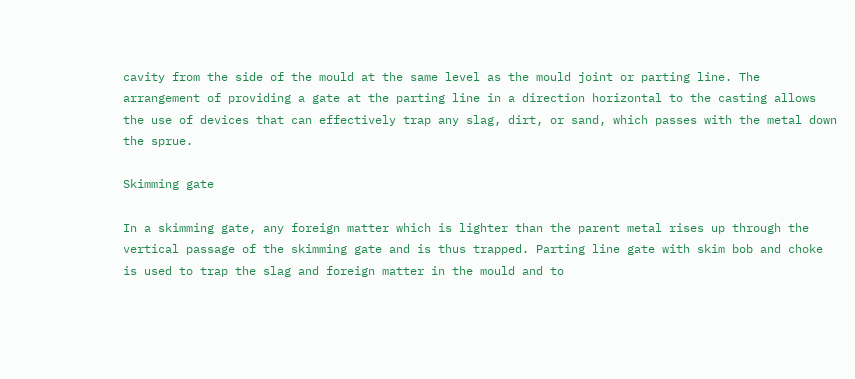cavity from the side of the mould at the same level as the mould joint or parting line. The arrangement of providing a gate at the parting line in a direction horizontal to the casting allows the use of devices that can effectively trap any slag, dirt, or sand, which passes with the metal down the sprue.

Skimming gate

In a skimming gate, any foreign matter which is lighter than the parent metal rises up through the vertical passage of the skimming gate and is thus trapped. Parting line gate with skim bob and choke is used to trap the slag and foreign matter in the mould and to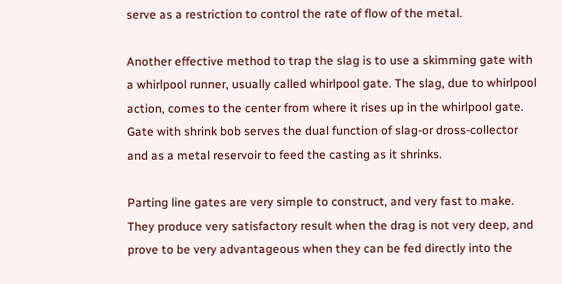serve as a restriction to control the rate of flow of the metal.

Another effective method to trap the slag is to use a skimming gate with a whirlpool runner, usually called whirlpool gate. The slag, due to whirlpool action, comes to the center from where it rises up in the whirlpool gate. Gate with shrink bob serves the dual function of slag-or dross-collector and as a metal reservoir to feed the casting as it shrinks.

Parting line gates are very simple to construct, and very fast to make. They produce very satisfactory result when the drag is not very deep, and prove to be very advantageous when they can be fed directly into the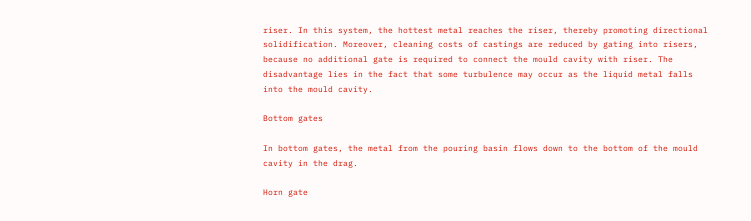riser. In this system, the hottest metal reaches the riser, thereby promoting directional solidification. Moreover, cleaning costs of castings are reduced by gating into risers, because no additional gate is required to connect the mould cavity with riser. The disadvantage lies in the fact that some turbulence may occur as the liquid metal falls into the mould cavity.

Bottom gates

In bottom gates, the metal from the pouring basin flows down to the bottom of the mould cavity in the drag.

Horn gate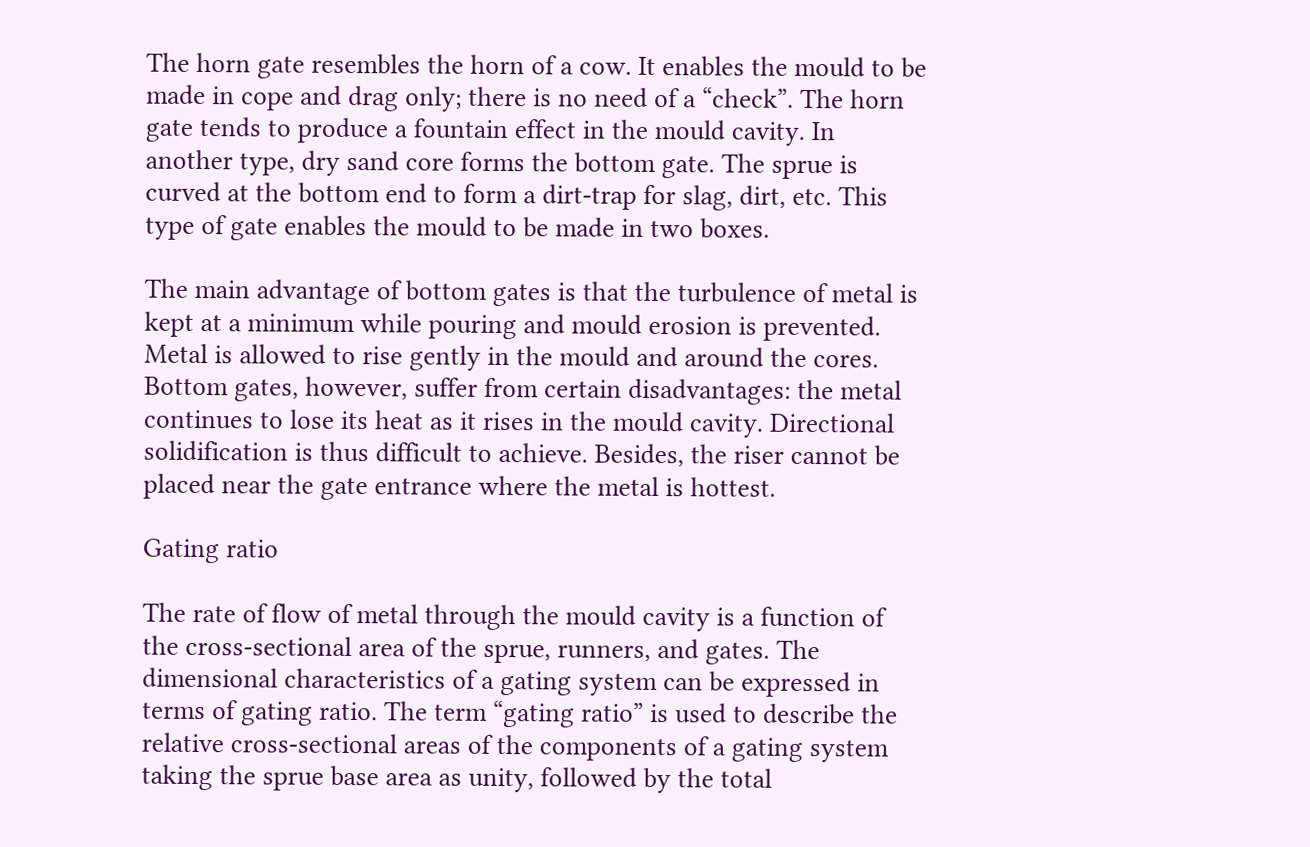The horn gate resembles the horn of a cow. It enables the mould to be made in cope and drag only; there is no need of a “check”. The horn gate tends to produce a fountain effect in the mould cavity. In another type, dry sand core forms the bottom gate. The sprue is curved at the bottom end to form a dirt-trap for slag, dirt, etc. This type of gate enables the mould to be made in two boxes.

The main advantage of bottom gates is that the turbulence of metal is kept at a minimum while pouring and mould erosion is prevented. Metal is allowed to rise gently in the mould and around the cores. Bottom gates, however, suffer from certain disadvantages: the metal continues to lose its heat as it rises in the mould cavity. Directional solidification is thus difficult to achieve. Besides, the riser cannot be placed near the gate entrance where the metal is hottest.

Gating ratio

The rate of flow of metal through the mould cavity is a function of the cross-sectional area of the sprue, runners, and gates. The dimensional characteristics of a gating system can be expressed in terms of gating ratio. The term “gating ratio” is used to describe the relative cross-sectional areas of the components of a gating system taking the sprue base area as unity, followed by the total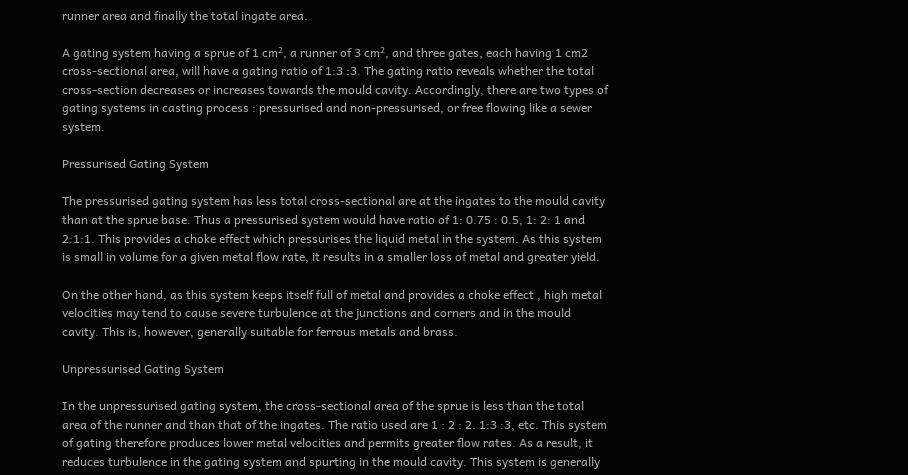runner area and finally the total ingate area.

A gating system having a sprue of 1 cm², a runner of 3 cm², and three gates, each having 1 cm2 cross-sectional area, will have a gating ratio of 1:3 :3. The gating ratio reveals whether the total cross-section decreases or increases towards the mould cavity. Accordingly, there are two types of gating systems in casting process : pressurised and non-pressurised, or free flowing like a sewer system.

Pressurised Gating System

The pressurised gating system has less total cross-sectional are at the ingates to the mould cavity than at the sprue base. Thus a pressurised system would have ratio of 1: 0.75 : 0.5, 1: 2: 1 and 2:1:1. This provides a choke effect which pressurises the liquid metal in the system. As this system is small in volume for a given metal flow rate, it results in a smaller loss of metal and greater yield.

On the other hand, as this system keeps itself full of metal and provides a choke effect , high metal velocities may tend to cause severe turbulence at the junctions and corners and in the mould cavity. This is, however, generally suitable for ferrous metals and brass.

Unpressurised Gating System

In the unpressurised gating system, the cross-sectional area of the sprue is less than the total area of the runner and than that of the ingates. The ratio used are 1 : 2 : 2. 1:3 :3, etc. This system of gating therefore produces lower metal velocities and permits greater flow rates. As a result, it reduces turbulence in the gating system and spurting in the mould cavity. This system is generally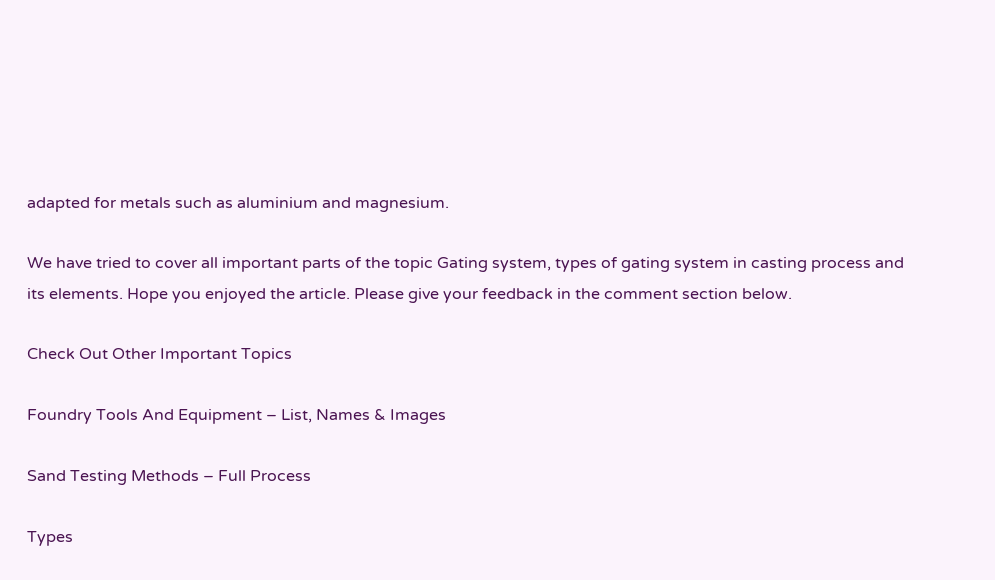adapted for metals such as aluminium and magnesium.

We have tried to cover all important parts of the topic Gating system, types of gating system in casting process and its elements. Hope you enjoyed the article. Please give your feedback in the comment section below.

Check Out Other Important Topics

Foundry Tools And Equipment – List, Names & Images

Sand Testing Methods – Full Process

Types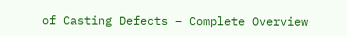of Casting Defects – Complete Overview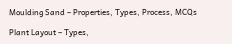Moulding Sand – Properties, Types, Process, MCQs

Plant Layout – Types,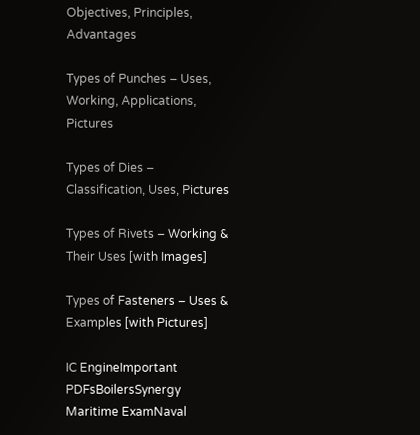Objectives, Principles, Advantages

Types of Punches – Uses, Working, Applications, Pictures

Types of Dies – Classification, Uses, Pictures

Types of Rivets – Working & Their Uses [with Images]

Types of Fasteners – Uses & Examples [with Pictures]

IC EngineImportant PDFsBoilersSynergy Maritime ExamNaval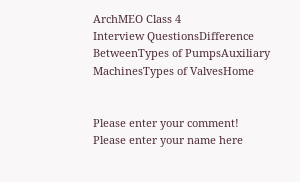ArchMEO Class 4
Interview QuestionsDifference BetweenTypes of PumpsAuxiliary MachinesTypes of ValvesHome


Please enter your comment!
Please enter your name here